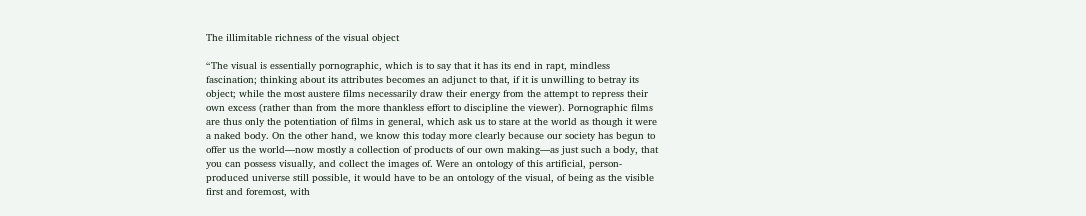The illimitable richness of the visual object

“The visual is essentially pornographic, which is to say that it has its end in rapt, mindless fascination; thinking about its attributes becomes an adjunct to that, if it is unwilling to betray its object; while the most austere films necessarily draw their energy from the attempt to repress their own excess (rather than from the more thankless effort to discipline the viewer). Pornographic films are thus only the potentiation of films in general, which ask us to stare at the world as though it were a naked body. On the other hand, we know this today more clearly because our society has begun to offer us the world—now mostly a collection of products of our own making—as just such a body, that you can possess visually, and collect the images of. Were an ontology of this artificial, person-produced universe still possible, it would have to be an ontology of the visual, of being as the visible first and foremost, with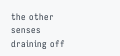the other senses draining off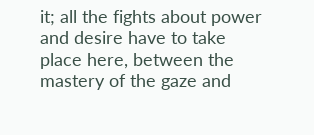it; all the fights about power and desire have to take place here, between the mastery of the gaze and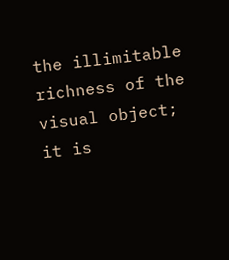the illimitable richness of the visual object; it is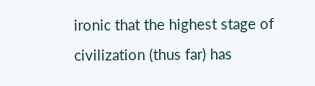ironic that the highest stage of civilization (thus far) has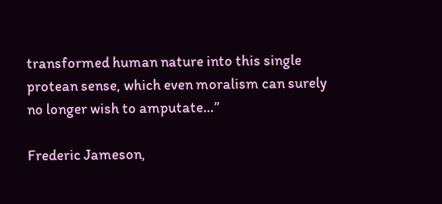transformed human nature into this single protean sense, which even moralism can surely no longer wish to amputate…”

Frederic Jameson,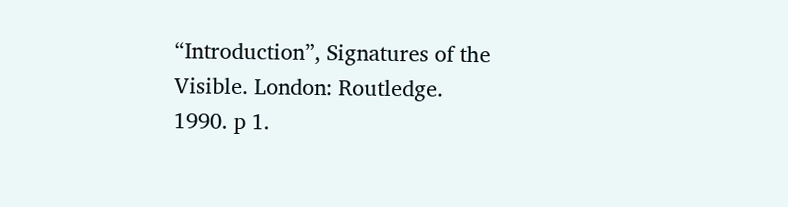“Introduction”, Signatures of the Visible. London: Routledge. 1990. p 1.